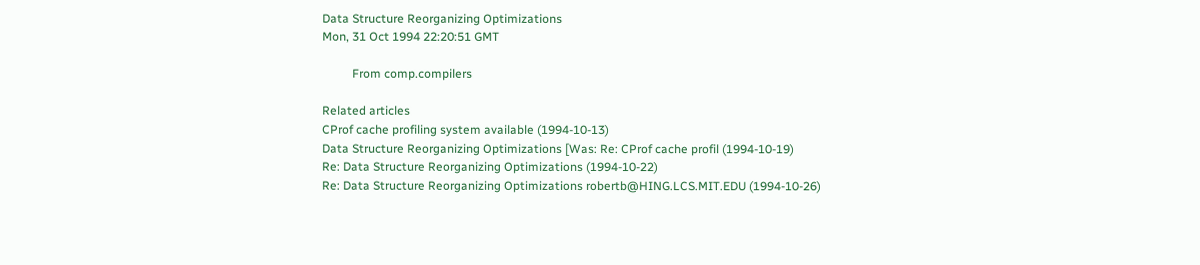Data Structure Reorganizing Optimizations
Mon, 31 Oct 1994 22:20:51 GMT

          From comp.compilers

Related articles
CProf cache profiling system available (1994-10-13)
Data Structure Reorganizing Optimizations [Was: Re: CProf cache profil (1994-10-19)
Re: Data Structure Reorganizing Optimizations (1994-10-22)
Re: Data Structure Reorganizing Optimizations robertb@HING.LCS.MIT.EDU (1994-10-26)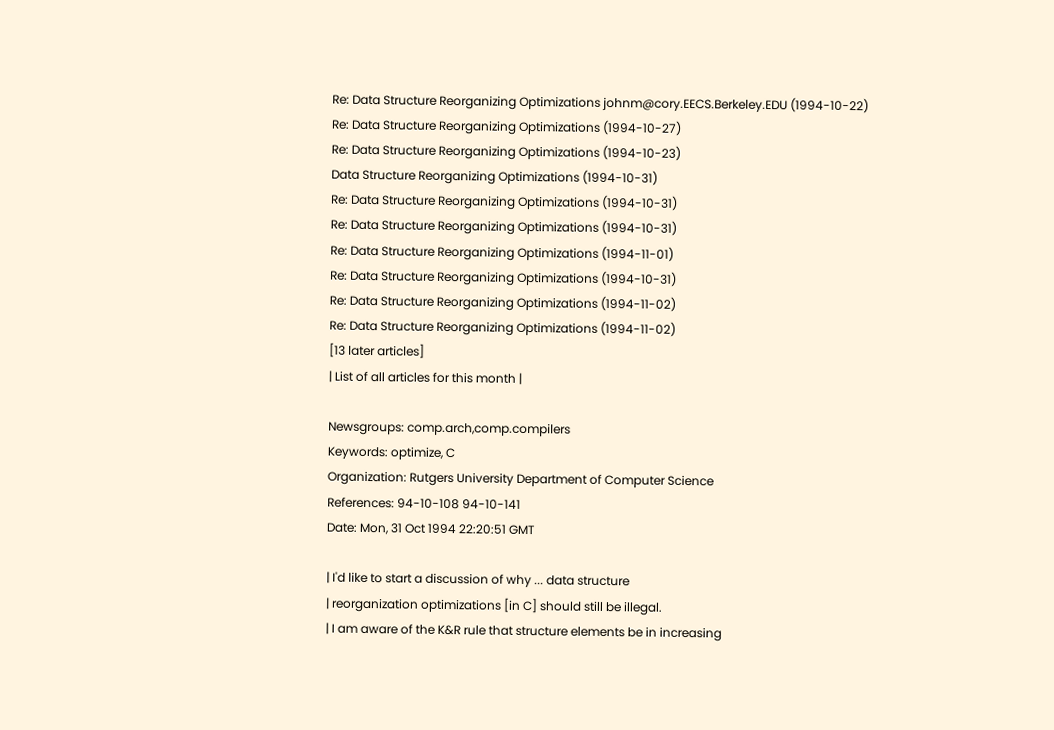Re: Data Structure Reorganizing Optimizations johnm@cory.EECS.Berkeley.EDU (1994-10-22)
Re: Data Structure Reorganizing Optimizations (1994-10-27)
Re: Data Structure Reorganizing Optimizations (1994-10-23)
Data Structure Reorganizing Optimizations (1994-10-31)
Re: Data Structure Reorganizing Optimizations (1994-10-31)
Re: Data Structure Reorganizing Optimizations (1994-10-31)
Re: Data Structure Reorganizing Optimizations (1994-11-01)
Re: Data Structure Reorganizing Optimizations (1994-10-31)
Re: Data Structure Reorganizing Optimizations (1994-11-02)
Re: Data Structure Reorganizing Optimizations (1994-11-02)
[13 later articles]
| List of all articles for this month |

Newsgroups: comp.arch,comp.compilers
Keywords: optimize, C
Organization: Rutgers University Department of Computer Science
References: 94-10-108 94-10-141
Date: Mon, 31 Oct 1994 22:20:51 GMT

| I'd like to start a discussion of why ... data structure
| reorganization optimizations [in C] should still be illegal.
| I am aware of the K&R rule that structure elements be in increasing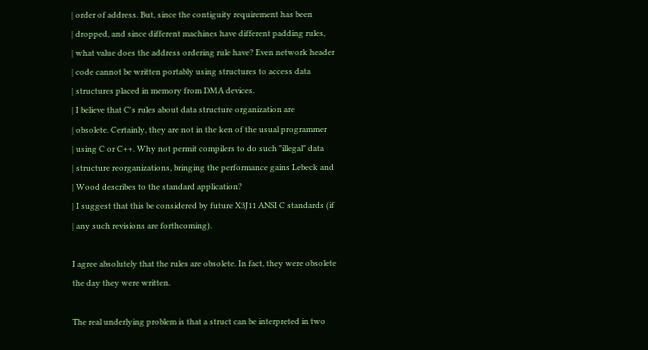| order of address. But, since the contiguity requirement has been
| dropped, and since different machines have different padding rules,
| what value does the address ordering rule have? Even network header
| code cannot be written portably using structures to access data
| structures placed in memory from DMA devices.
| I believe that C's rules about data structure organization are
| obsolete. Certainly, they are not in the ken of the usual programmer
| using C or C++. Why not permit compilers to do such "illegal" data
| structure reorganizations, bringing the performance gains Lebeck and
| Wood describes to the standard application?
| I suggest that this be considered by future X3J11 ANSI C standards (if
| any such revisions are forthcoming).

I agree absolutely that the rules are obsolete. In fact, they were obsolete
the day they were written.

The real underlying problem is that a struct can be interpreted in two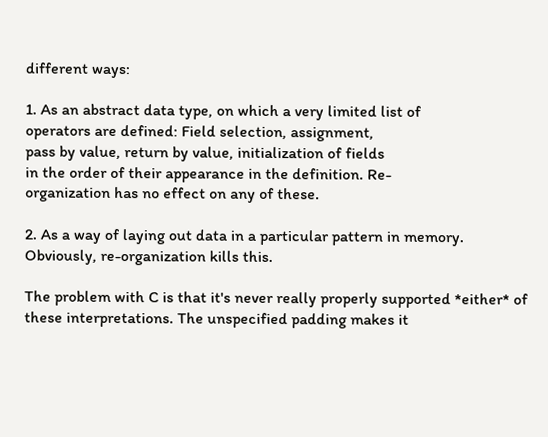different ways:

1. As an abstract data type, on which a very limited list of
operators are defined: Field selection, assignment,
pass by value, return by value, initialization of fields
in the order of their appearance in the definition. Re-
organization has no effect on any of these.

2. As a way of laying out data in a particular pattern in memory.
Obviously, re-organization kills this.

The problem with C is that it's never really properly supported *either* of
these interpretations. The unspecified padding makes it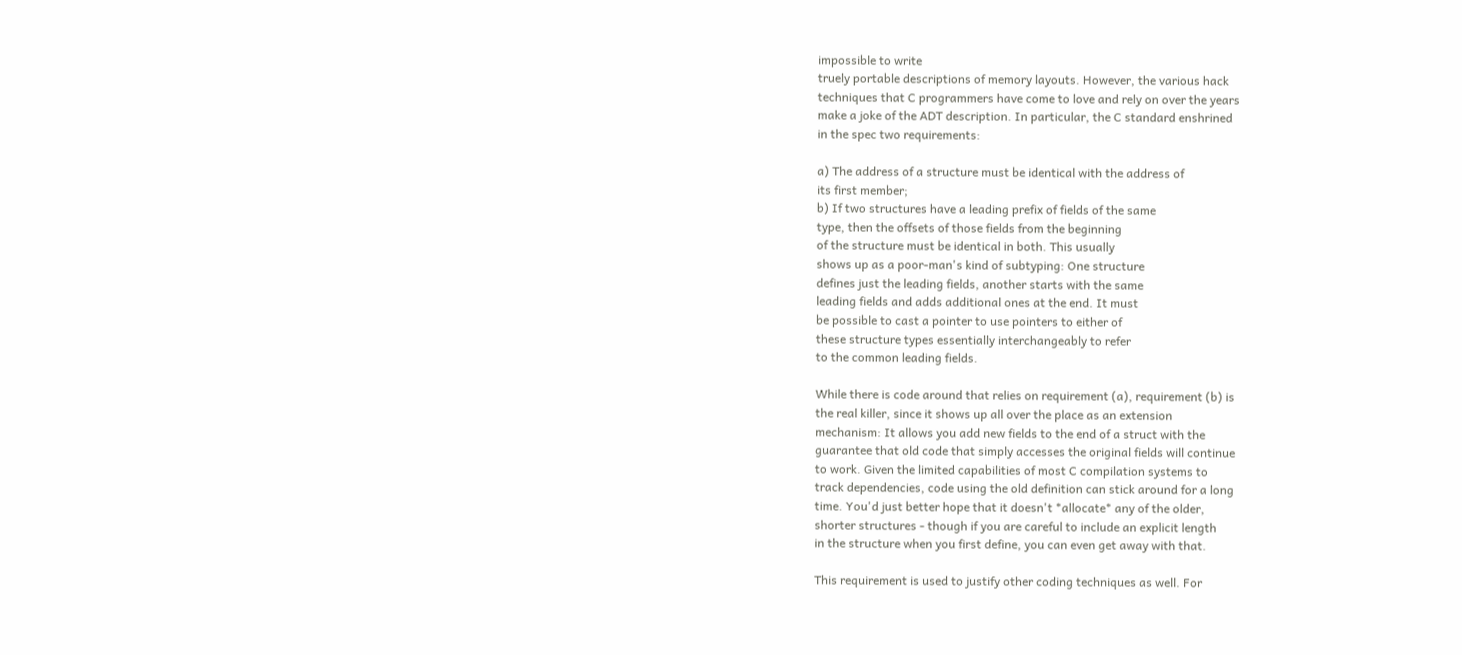impossible to write
truely portable descriptions of memory layouts. However, the various hack
techniques that C programmers have come to love and rely on over the years
make a joke of the ADT description. In particular, the C standard enshrined
in the spec two requirements:

a) The address of a structure must be identical with the address of
its first member;
b) If two structures have a leading prefix of fields of the same
type, then the offsets of those fields from the beginning
of the structure must be identical in both. This usually
shows up as a poor-man's kind of subtyping: One structure
defines just the leading fields, another starts with the same
leading fields and adds additional ones at the end. It must
be possible to cast a pointer to use pointers to either of
these structure types essentially interchangeably to refer
to the common leading fields.

While there is code around that relies on requirement (a), requirement (b) is
the real killer, since it shows up all over the place as an extension
mechanism: It allows you add new fields to the end of a struct with the
guarantee that old code that simply accesses the original fields will continue
to work. Given the limited capabilities of most C compilation systems to
track dependencies, code using the old definition can stick around for a long
time. You'd just better hope that it doesn't *allocate* any of the older,
shorter structures - though if you are careful to include an explicit length
in the structure when you first define, you can even get away with that.

This requirement is used to justify other coding techniques as well. For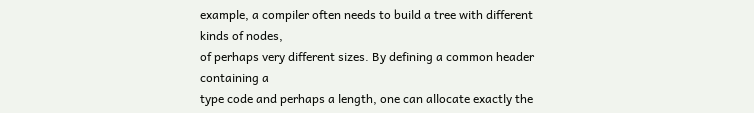example, a compiler often needs to build a tree with different kinds of nodes,
of perhaps very different sizes. By defining a common header containing a
type code and perhaps a length, one can allocate exactly the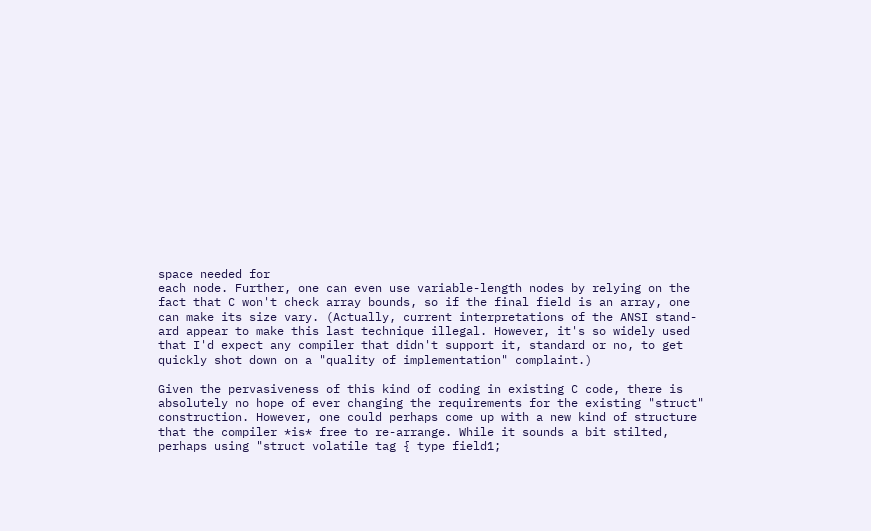space needed for
each node. Further, one can even use variable-length nodes by relying on the
fact that C won't check array bounds, so if the final field is an array, one
can make its size vary. (Actually, current interpretations of the ANSI stand-
ard appear to make this last technique illegal. However, it's so widely used
that I'd expect any compiler that didn't support it, standard or no, to get
quickly shot down on a "quality of implementation" complaint.)

Given the pervasiveness of this kind of coding in existing C code, there is
absolutely no hope of ever changing the requirements for the existing "struct"
construction. However, one could perhaps come up with a new kind of structure
that the compiler *is* free to re-arrange. While it sounds a bit stilted,
perhaps using "struct volatile tag { type field1;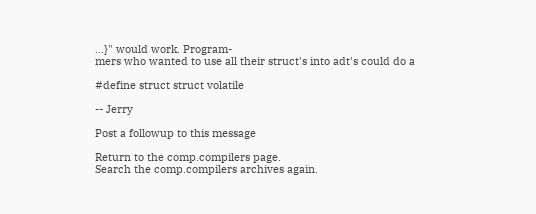...}" would work. Program-
mers who wanted to use all their struct's into adt's could do a

#define struct struct volatile

-- Jerry

Post a followup to this message

Return to the comp.compilers page.
Search the comp.compilers archives again.